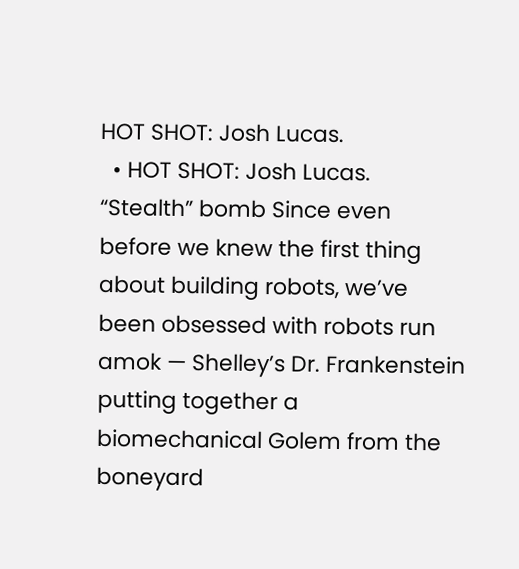HOT SHOT: Josh Lucas.
  • HOT SHOT: Josh Lucas.
“Stealth” bomb Since even before we knew the first thing about building robots, we’ve been obsessed with robots run amok — Shelley’s Dr. Frankenstein putting together a biomechanical Golem from the boneyard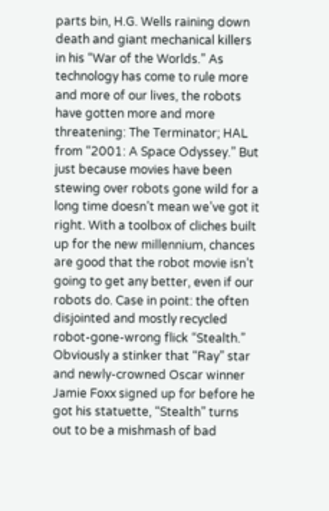parts bin, H.G. Wells raining down death and giant mechanical killers in his “War of the Worlds.” As technology has come to rule more and more of our lives, the robots have gotten more and more threatening: The Terminator; HAL from “2001: A Space Odyssey.” But just because movies have been stewing over robots gone wild for a long time doesn’t mean we’ve got it right. With a toolbox of cliches built up for the new millennium, chances are good that the robot movie isn’t going to get any better, even if our robots do. Case in point: the often disjointed and mostly recycled robot-gone-wrong flick “Stealth.” Obviously a stinker that “Ray” star and newly-crowned Oscar winner Jamie Foxx signed up for before he got his statuette, “Stealth” turns out to be a mishmash of bad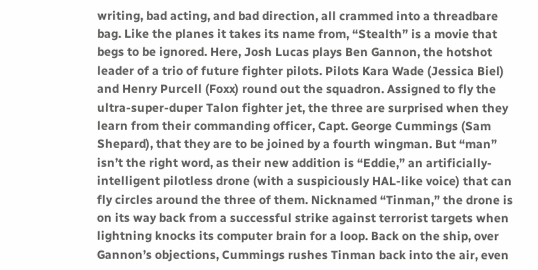writing, bad acting, and bad direction, all crammed into a threadbare bag. Like the planes it takes its name from, “Stealth” is a movie that begs to be ignored. Here, Josh Lucas plays Ben Gannon, the hotshot leader of a trio of future fighter pilots. Pilots Kara Wade (Jessica Biel) and Henry Purcell (Foxx) round out the squadron. Assigned to fly the ultra-super-duper Talon fighter jet, the three are surprised when they learn from their commanding officer, Capt. George Cummings (Sam Shepard), that they are to be joined by a fourth wingman. But “man” isn’t the right word, as their new addition is “Eddie,” an artificially-intelligent pilotless drone (with a suspiciously HAL-like voice) that can fly circles around the three of them. Nicknamed “Tinman,” the drone is on its way back from a successful strike against terrorist targets when lightning knocks its computer brain for a loop. Back on the ship, over Gannon’s objections, Cummings rushes Tinman back into the air, even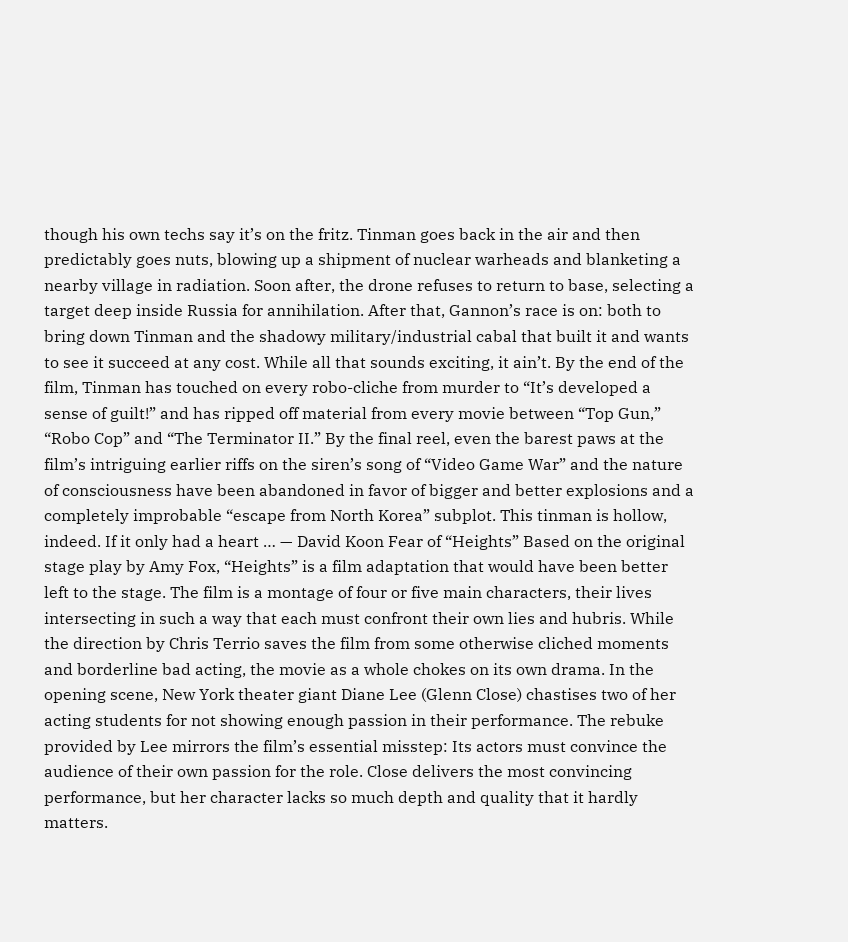though his own techs say it’s on the fritz. Tinman goes back in the air and then predictably goes nuts, blowing up a shipment of nuclear warheads and blanketing a nearby village in radiation. Soon after, the drone refuses to return to base, selecting a target deep inside Russia for annihilation. After that, Gannon’s race is on: both to bring down Tinman and the shadowy military/industrial cabal that built it and wants to see it succeed at any cost. While all that sounds exciting, it ain’t. By the end of the film, Tinman has touched on every robo-cliche from murder to “It’s developed a sense of guilt!” and has ripped off material from every movie between “Top Gun,” “Robo Cop” and “The Terminator II.” By the final reel, even the barest paws at the film’s intriguing earlier riffs on the siren’s song of “Video Game War” and the nature of consciousness have been abandoned in favor of bigger and better explosions and a completely improbable “escape from North Korea” subplot. This tinman is hollow, indeed. If it only had a heart … — David Koon Fear of “Heights” Based on the original stage play by Amy Fox, “Heights” is a film adaptation that would have been better left to the stage. The film is a montage of four or five main characters, their lives intersecting in such a way that each must confront their own lies and hubris. While the direction by Chris Terrio saves the film from some otherwise cliched moments and borderline bad acting, the movie as a whole chokes on its own drama. In the opening scene, New York theater giant Diane Lee (Glenn Close) chastises two of her acting students for not showing enough passion in their performance. The rebuke provided by Lee mirrors the film’s essential misstep: Its actors must convince the audience of their own passion for the role. Close delivers the most convincing performance, but her character lacks so much depth and quality that it hardly matters.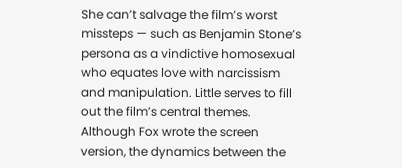She can’t salvage the film’s worst missteps — such as Benjamin Stone’s persona as a vindictive homosexual who equates love with narcissism and manipulation. Little serves to fill out the film’s central themes. Although Fox wrote the screen version, the dynamics between the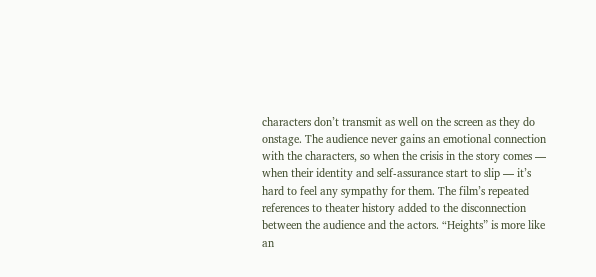characters don’t transmit as well on the screen as they do onstage. The audience never gains an emotional connection with the characters, so when the crisis in the story comes — when their identity and self-assurance start to slip — it’s hard to feel any sympathy for them. The film’s repeated references to theater history added to the disconnection between the audience and the actors. “Heights” is more like an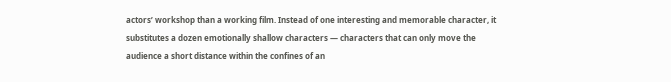actors’ workshop than a working film. Instead of one interesting and memorable character, it substitutes a dozen emotionally shallow characters — characters that can only move the audience a short distance within the confines of an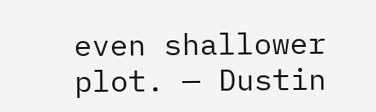even shallower plot. — Dustin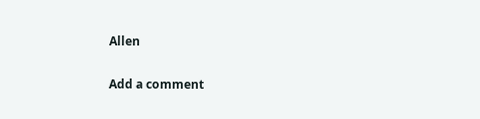Allen

Add a comment